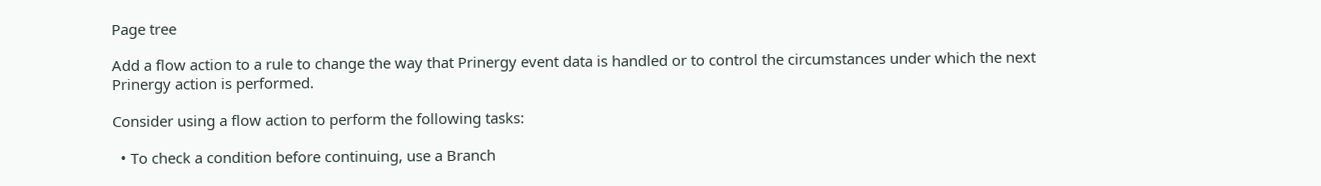Page tree

Add a flow action to a rule to change the way that Prinergy event data is handled or to control the circumstances under which the next Prinergy action is performed.

Consider using a flow action to perform the following tasks:

  • To check a condition before continuing, use a Branch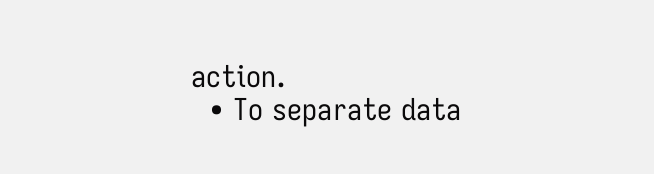action.
  • To separate data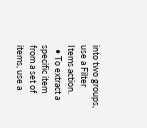into two groups, use a Filter Items action.
  • To extract a specific item from a set of items, use a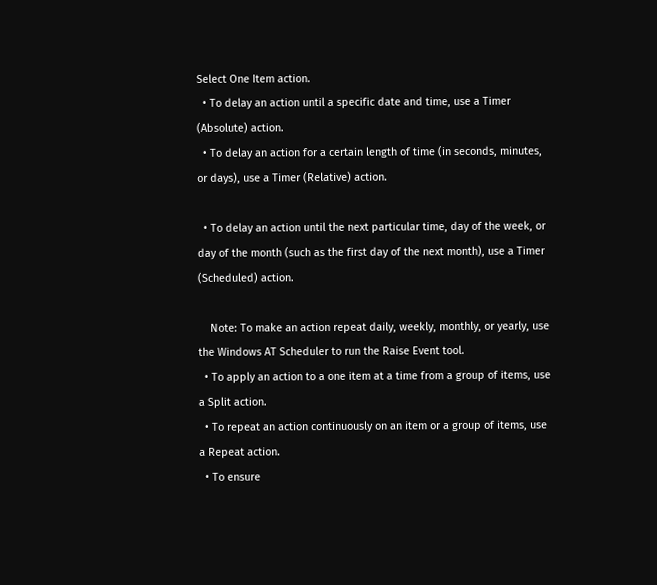Select One Item action.
  • To delay an action until a specific date and time, use a Timer (Absolute) action.
  • To delay an action for a certain length of time (in seconds, minutes, or days), use a Timer (Relative) action.

  • To delay an action until the next particular time, day of the week, or day of the month (such as the first day of the next month), use a Timer (Scheduled) action.

    Note: To make an action repeat daily, weekly, monthly, or yearly, use the Windows AT Scheduler to run the Raise Event tool.
  • To apply an action to a one item at a time from a group of items, use a Split action.
  • To repeat an action continuously on an item or a group of items, use a Repeat action.
  • To ensure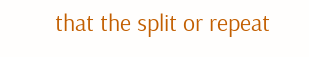that the split or repeat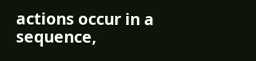actions occur in a sequence,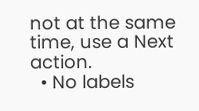not at the same time, use a Next action.
  • No labels